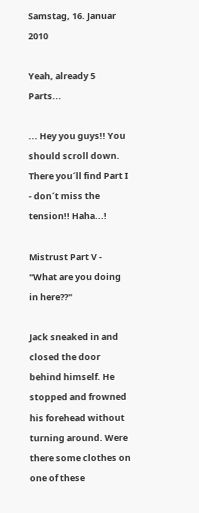Samstag, 16. Januar 2010

Yeah, already 5 Parts...

... Hey you guys!! You should scroll down. There you´ll find Part I - don´t miss the tension!! Haha...!

Mistrust Part V - "What are you doing in here??"

Jack sneaked in and closed the door behind himself. He stopped and frowned his forehead without turning around. Were there some clothes on one of these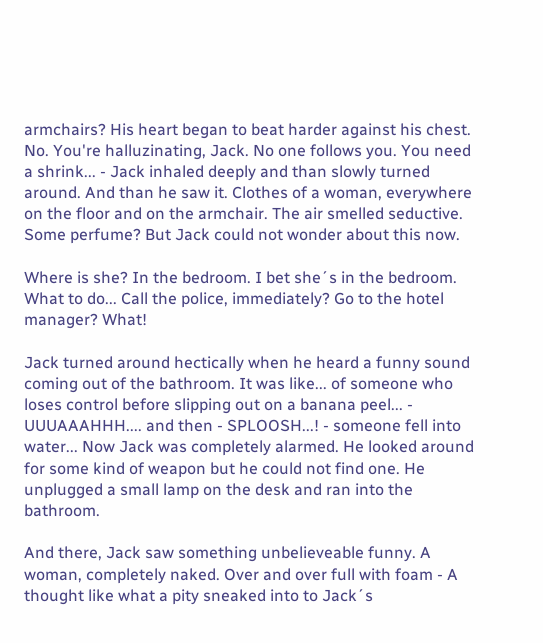armchairs? His heart began to beat harder against his chest. No. You're halluzinating, Jack. No one follows you. You need a shrink... - Jack inhaled deeply and than slowly turned around. And than he saw it. Clothes of a woman, everywhere on the floor and on the armchair. The air smelled seductive. Some perfume? But Jack could not wonder about this now.

Where is she? In the bedroom. I bet she´s in the bedroom. What to do... Call the police, immediately? Go to the hotel manager? What!

Jack turned around hectically when he heard a funny sound coming out of the bathroom. It was like... of someone who loses control before slipping out on a banana peel... - UUUAAAHHH.... and then - SPLOOSH...! - someone fell into water... Now Jack was completely alarmed. He looked around for some kind of weapon but he could not find one. He unplugged a small lamp on the desk and ran into the bathroom.

And there, Jack saw something unbelieveable funny. A woman, completely naked. Over and over full with foam - A thought like what a pity sneaked into to Jack´s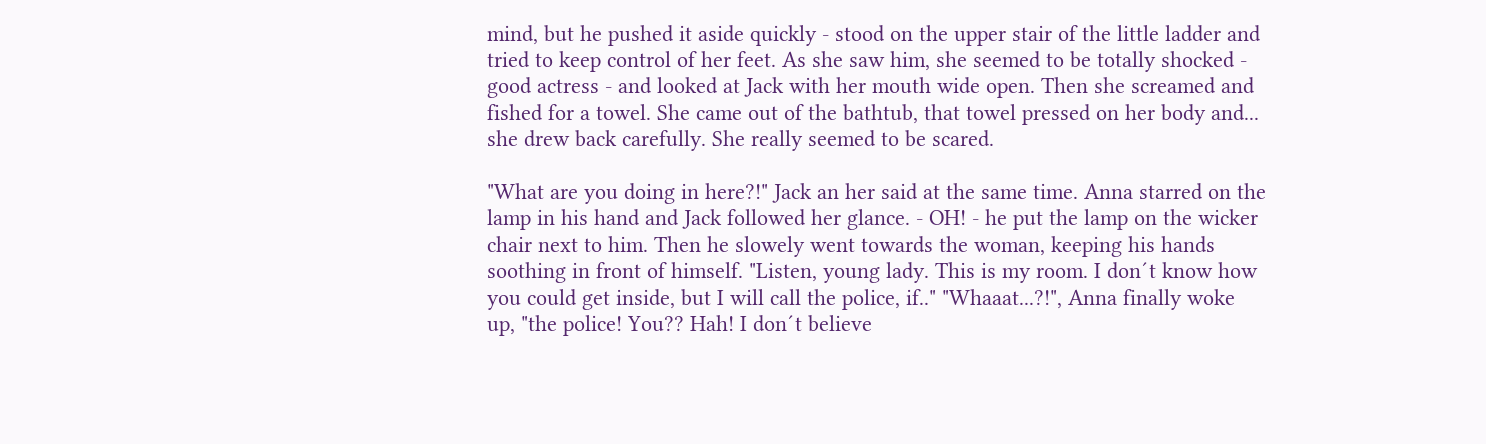mind, but he pushed it aside quickly - stood on the upper stair of the little ladder and tried to keep control of her feet. As she saw him, she seemed to be totally shocked - good actress - and looked at Jack with her mouth wide open. Then she screamed and fished for a towel. She came out of the bathtub, that towel pressed on her body and... she drew back carefully. She really seemed to be scared.

"What are you doing in here?!" Jack an her said at the same time. Anna starred on the lamp in his hand and Jack followed her glance. - OH! - he put the lamp on the wicker chair next to him. Then he slowely went towards the woman, keeping his hands soothing in front of himself. "Listen, young lady. This is my room. I don´t know how you could get inside, but I will call the police, if.." "Whaaat...?!", Anna finally woke up, "the police! You?? Hah! I don´t believe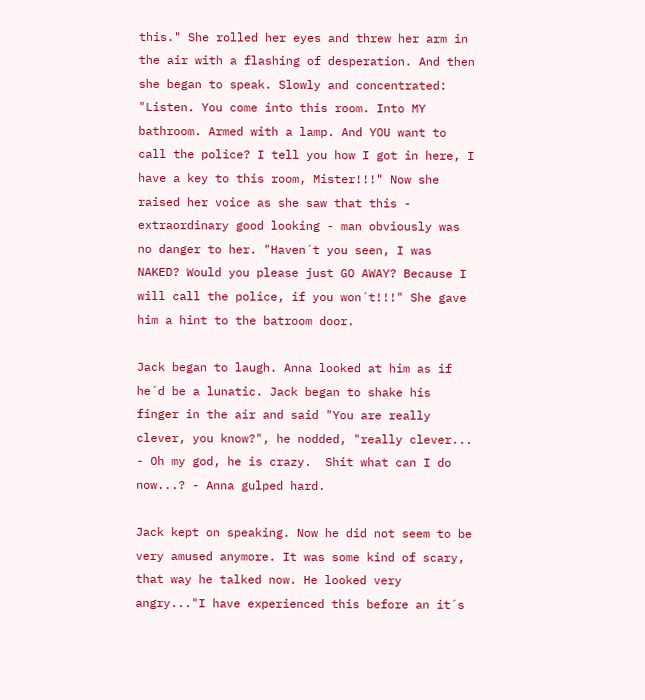this." She rolled her eyes and threw her arm in the air with a flashing of desperation. And then she began to speak. Slowly and concentrated: "Listen. You come into this room. Into MY bathroom. Armed with a lamp. And YOU want to call the police? I tell you how I got in here, I have a key to this room, Mister!!!" Now she raised her voice as she saw that this - extraordinary good looking - man obviously was no danger to her. "Haven´t you seen, I was NAKED? Would you please just GO AWAY? Because I will call the police, if you won´t!!!" She gave him a hint to the batroom door.

Jack began to laugh. Anna looked at him as if he´d be a lunatic. Jack began to shake his finger in the air and said "You are really clever, you know?", he nodded, "really clever...  - Oh my god, he is crazy.  Shit what can I do now...? - Anna gulped hard.

Jack kept on speaking. Now he did not seem to be very amused anymore. It was some kind of scary, that way he talked now. He looked very angry..."I have experienced this before an it´s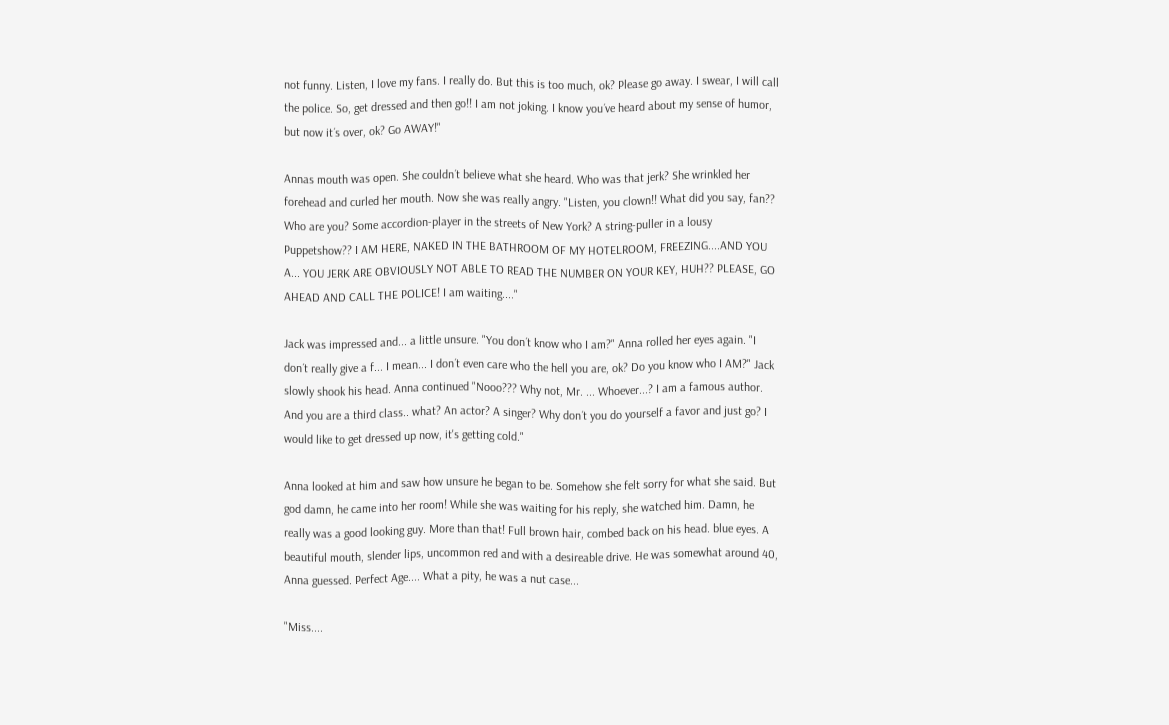not funny. Listen, I love my fans. I really do. But this is too much, ok? Please go away. I swear, I will call the police. So, get dressed and then go!! I am not joking. I know you´ve heard about my sense of humor, but now it´s over, ok? Go AWAY!"

Annas mouth was open. She couldn´t believe what she heard. Who was that jerk? She wrinkled her forehead and curled her mouth. Now she was really angry. "Listen, you clown!! What did you say, fan?? Who are you? Some accordion-player in the streets of New York? A string-puller in a lousy Puppetshow?? I AM HERE, NAKED IN THE BATHROOM OF MY HOTELROOM, FREEZING....AND YOU A... YOU JERK ARE OBVIOUSLY NOT ABLE TO READ THE NUMBER ON YOUR KEY, HUH?? PLEASE, GO AHEAD AND CALL THE POLICE! I am waiting...."

Jack was impressed and... a little unsure. "You don´t know who I am?" Anna rolled her eyes again. "I don´t really give a f... I mean... I don´t even care who the hell you are, ok? Do you know who I AM?" Jack slowly shook his head. Anna continued "Nooo??? Why not, Mr. ... Whoever...? I am a famous author. And you are a third class.. what? An actor? A singer? Why don´t you do yourself a favor and just go? I would like to get dressed up now, it's getting cold."

Anna looked at him and saw how unsure he began to be. Somehow she felt sorry for what she said. But god damn, he came into her room! While she was waiting for his reply, she watched him. Damn, he really was a good looking guy. More than that! Full brown hair, combed back on his head. blue eyes. A beautiful mouth, slender lips, uncommon red and with a desireable drive. He was somewhat around 40, Anna guessed. Perfect Age.... What a pity, he was a nut case...

"Miss....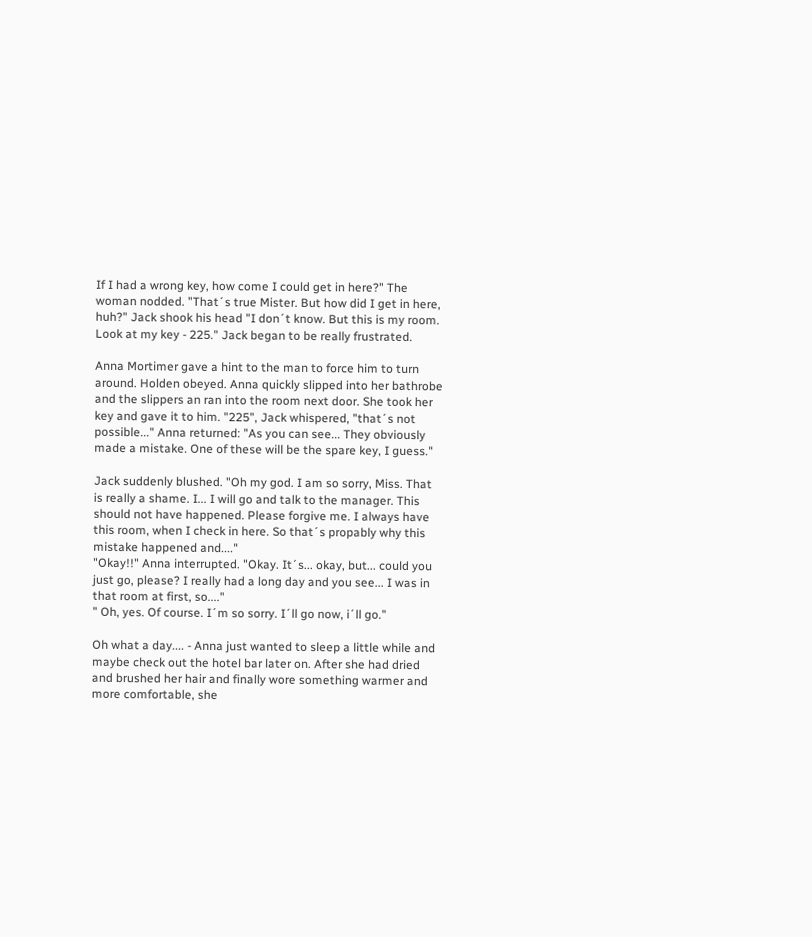If I had a wrong key, how come I could get in here?" The woman nodded. "That´s true Mister. But how did I get in here, huh?" Jack shook his head "I don´t know. But this is my room. Look at my key - 225." Jack began to be really frustrated.

Anna Mortimer gave a hint to the man to force him to turn around. Holden obeyed. Anna quickly slipped into her bathrobe and the slippers an ran into the room next door. She took her key and gave it to him. "225", Jack whispered, "that´s not possible..." Anna returned: "As you can see... They obviously made a mistake. One of these will be the spare key, I guess."

Jack suddenly blushed. "Oh my god. I am so sorry, Miss. That is really a shame. I... I will go and talk to the manager. This should not have happened. Please forgive me. I always have this room, when I check in here. So that´s propably why this mistake happened and...."
"Okay!!" Anna interrupted. "Okay. It´s... okay, but... could you just go, please? I really had a long day and you see... I was in that room at first, so...."
" Oh, yes. Of course. I´m so sorry. I´ll go now, i´ll go."

Oh what a day.... - Anna just wanted to sleep a little while and maybe check out the hotel bar later on. After she had dried and brushed her hair and finally wore something warmer and more comfortable, she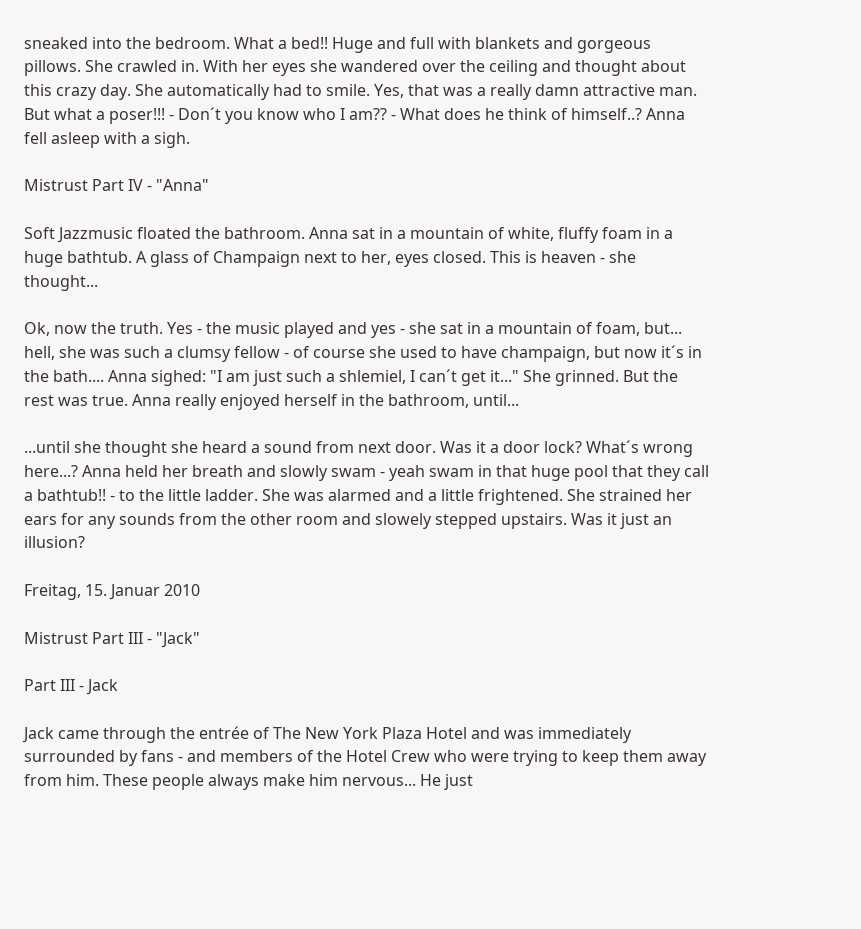sneaked into the bedroom. What a bed!! Huge and full with blankets and gorgeous pillows. She crawled in. With her eyes she wandered over the ceiling and thought about this crazy day. She automatically had to smile. Yes, that was a really damn attractive man. But what a poser!!! - Don´t you know who I am?? - What does he think of himself..? Anna fell asleep with a sigh.

Mistrust Part IV - "Anna"

Soft Jazzmusic floated the bathroom. Anna sat in a mountain of white, fluffy foam in a huge bathtub. A glass of Champaign next to her, eyes closed. This is heaven - she thought...

Ok, now the truth. Yes - the music played and yes - she sat in a mountain of foam, but... hell, she was such a clumsy fellow - of course she used to have champaign, but now it´s in the bath.... Anna sighed: "I am just such a shlemiel, I can´t get it..." She grinned. But the rest was true. Anna really enjoyed herself in the bathroom, until...

...until she thought she heard a sound from next door. Was it a door lock? What´s wrong here...? Anna held her breath and slowly swam - yeah swam in that huge pool that they call a bathtub!! - to the little ladder. She was alarmed and a little frightened. She strained her ears for any sounds from the other room and slowely stepped upstairs. Was it just an illusion?

Freitag, 15. Januar 2010

Mistrust Part III - "Jack"

Part III - Jack

Jack came through the entrée of The New York Plaza Hotel and was immediately surrounded by fans - and members of the Hotel Crew who were trying to keep them away from him. These people always make him nervous... He just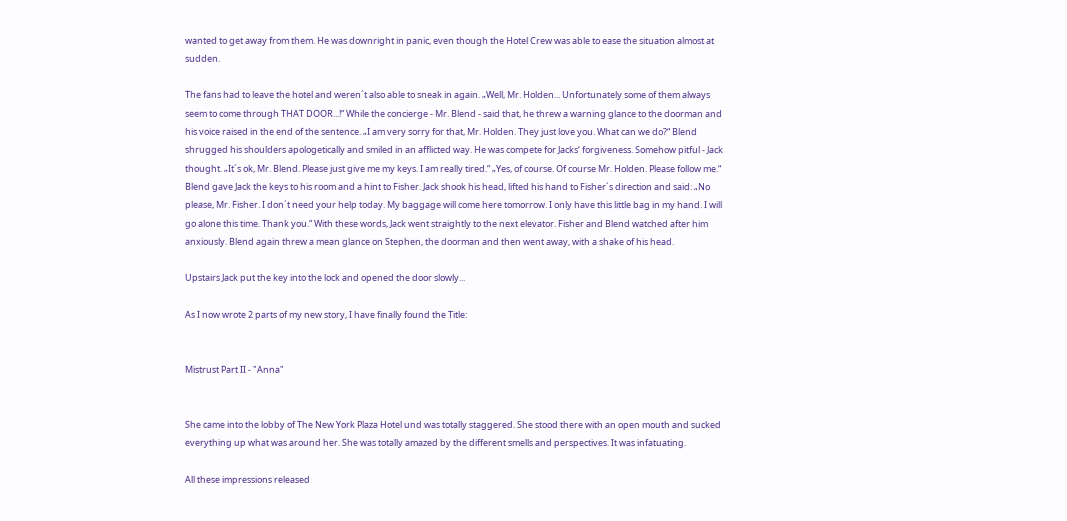wanted to get away from them. He was downright in panic, even though the Hotel Crew was able to ease the situation almost at sudden.

The fans had to leave the hotel and weren´t also able to sneak in again. „Well, Mr. Holden... Unfortunately some of them always seem to come through THAT DOOR...!“ While the concierge - Mr. Blend - said that, he threw a warning glance to the doorman and his voice raised in the end of the sentence. „I am very sorry for that, Mr. Holden. They just love you. What can we do?“ Blend shrugged his shoulders apologetically and smiled in an afflicted way. He was compete for Jacks‘ forgiveness. Somehow pitful - Jack thought. „It´s ok, Mr. Blend. Please just give me my keys. I am really tired.“ „Yes, of course. Of course Mr. Holden. Please follow me.“ Blend gave Jack the keys to his room and a hint to Fisher. Jack shook his head, lifted his hand to Fisher´s direction and said: „No please, Mr. Fisher. I don´t need your help today. My baggage will come here tomorrow. I only have this little bag in my hand. I will go alone this time. Thank you.“ With these words, Jack went straightly to the next elevator. Fisher and Blend watched after him anxiously. Blend again threw a mean glance on Stephen, the doorman and then went away, with a shake of his head.

Upstairs Jack put the key into the lock and opened the door slowly...

As I now wrote 2 parts of my new story, I have finally found the Title:


Mistrust Part II - "Anna"


She came into the lobby of The New York Plaza Hotel und was totally staggered. She stood there with an open mouth and sucked everything up what was around her. She was totally amazed by the different smells and perspectives. It was infatuating.

All these impressions released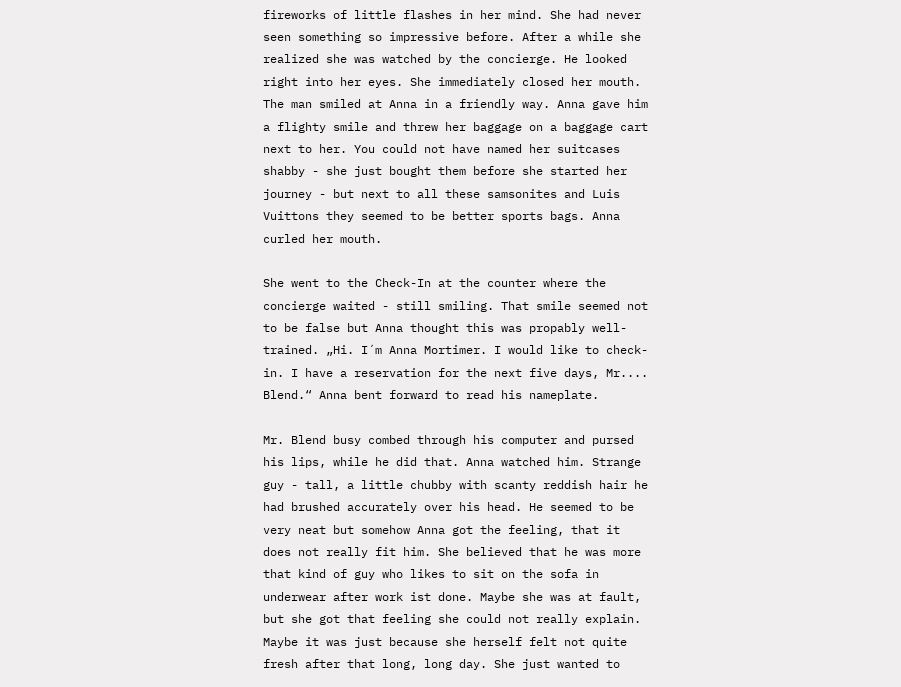fireworks of little flashes in her mind. She had never seen something so impressive before. After a while she realized she was watched by the concierge. He looked right into her eyes. She immediately closed her mouth. The man smiled at Anna in a friendly way. Anna gave him a flighty smile and threw her baggage on a baggage cart next to her. You could not have named her suitcases shabby - she just bought them before she started her journey - but next to all these samsonites and Luis Vuittons they seemed to be better sports bags. Anna curled her mouth.

She went to the Check-In at the counter where the concierge waited - still smiling. That smile seemed not to be false but Anna thought this was propably well-trained. „Hi. I´m Anna Mortimer. I would like to check-in. I have a reservation for the next five days, Mr.... Blend.“ Anna bent forward to read his nameplate.

Mr. Blend busy combed through his computer and pursed his lips, while he did that. Anna watched him. Strange guy - tall, a little chubby with scanty reddish hair he had brushed accurately over his head. He seemed to be very neat but somehow Anna got the feeling, that it does not really fit him. She believed that he was more that kind of guy who likes to sit on the sofa in underwear after work ist done. Maybe she was at fault, but she got that feeling she could not really explain. Maybe it was just because she herself felt not quite fresh after that long, long day. She just wanted to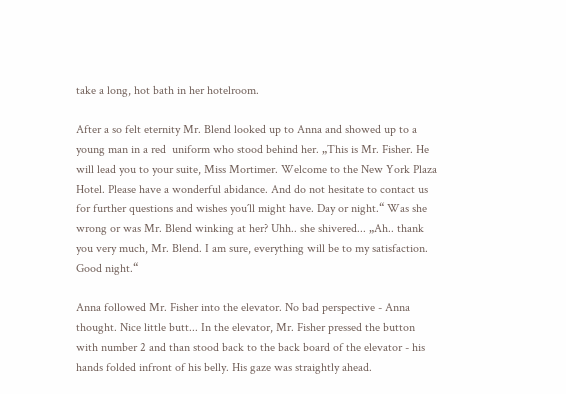take a long, hot bath in her hotelroom.

After a so felt eternity Mr. Blend looked up to Anna and showed up to a young man in a red  uniform who stood behind her. „This is Mr. Fisher. He will lead you to your suite, Miss Mortimer. Welcome to the New York Plaza Hotel. Please have a wonderful abidance. And do not hesitate to contact us for further questions and wishes you´ll might have. Day or night.“ Was she wrong or was Mr. Blend winking at her? Uhh.. she shivered... „Ah.. thank you very much, Mr. Blend. I am sure, everything will be to my satisfaction. Good night.“

Anna followed Mr. Fisher into the elevator. No bad perspective - Anna thought. Nice little butt... In the elevator, Mr. Fisher pressed the button with number 2 and than stood back to the back board of the elevator - his hands folded infront of his belly. His gaze was straightly ahead.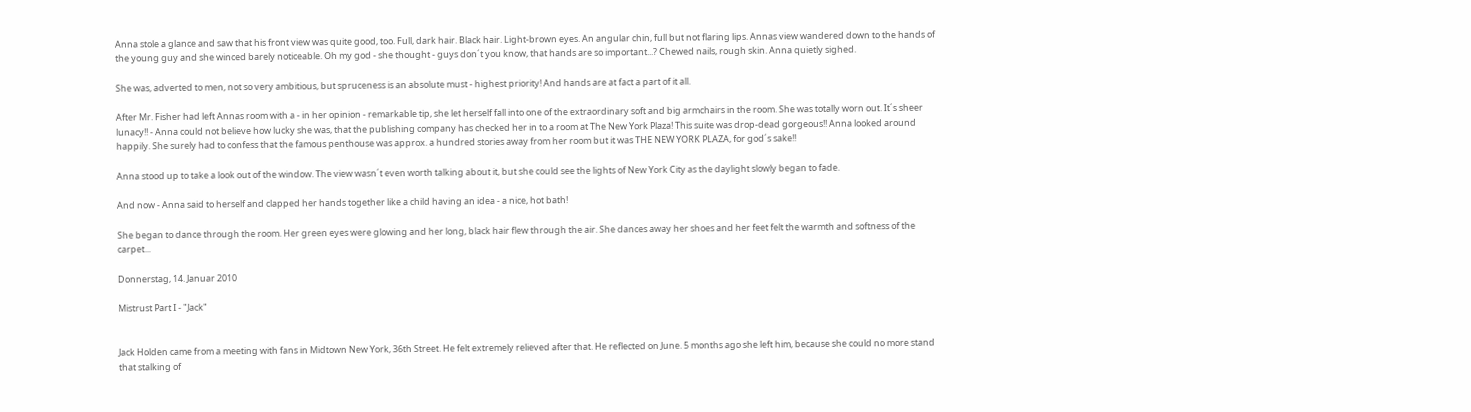Anna stole a glance and saw that his front view was quite good, too. Full, dark hair. Black hair. Light-brown eyes. An angular chin, full but not flaring lips. Annas view wandered down to the hands of the young guy and she winced barely noticeable. Oh my god - she thought - guys don´t you know, that hands are so important...? Chewed nails, rough skin. Anna quietly sighed.

She was, adverted to men, not so very ambitious, but spruceness is an absolute must - highest priority! And hands are at fact a part of it all.

After Mr. Fisher had left Annas room with a - in her opinion - remarkable tip, she let herself fall into one of the extraordinary soft and big armchairs in the room. She was totally worn out. It´s sheer lunacy!! - Anna could not believe how lucky she was, that the publishing company has checked her in to a room at The New York Plaza! This suite was drop-dead gorgeous!! Anna looked around happily. She surely had to confess that the famous penthouse was approx. a hundred stories away from her room but it was THE NEW YORK PLAZA, for god´s sake!!

Anna stood up to take a look out of the window. The view wasn´t even worth talking about it, but she could see the lights of New York City as the daylight slowly began to fade.

And now - Anna said to herself and clapped her hands together like a child having an idea - a nice, hot bath!

She began to dance through the room. Her green eyes were glowing and her long, black hair flew through the air. She dances away her shoes and her feet felt the warmth and softness of the carpet...

Donnerstag, 14. Januar 2010

Mistrust Part I - "Jack"


Jack Holden came from a meeting with fans in Midtown New York, 36th Street. He felt extremely relieved after that. He reflected on June. 5 months ago she left him, because she could no more stand that stalking of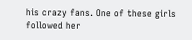his crazy fans. One of these girls followed her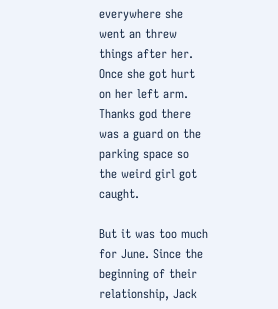everywhere she went an threw things after her. Once she got hurt on her left arm. Thanks god there was a guard on the parking space so the weird girl got caught.

But it was too much for June. Since the beginning of their relationship, Jack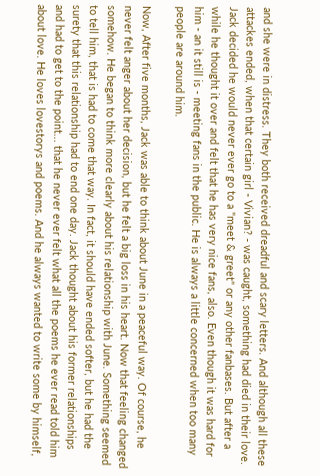and she were in distress. They both received dreadful and scary letters. And although all these attackes ended, when that certain girl - Vivian? - was caught, something had died in their love. Jack decided he would never ever go to a "meet & greet" or any other fanbases. But after a while he thought it over and felt that he has very nice fans, also. Even though it was hard for him - an it still is - meeting fans in the public. He is always a little concerned when too many people are around him.

Now, After five months, Jack was able to think about June in a peaceful way. Of course, he never felt anger about her decision, but he felt a big loss in his heart. Now that feeling changed somehow. He began to think more clearly about his relationship with June. Something seemed to tell him, that is had to come that way. In fact, it should have ended softer, but he had the surety that this relationship had to end one day. Jack thought about his former relationships and had to get to the point... that he never ever felt what all the poems he ever read told him about love. He loves lovestorys and poems. And he always wanted to write some by himself,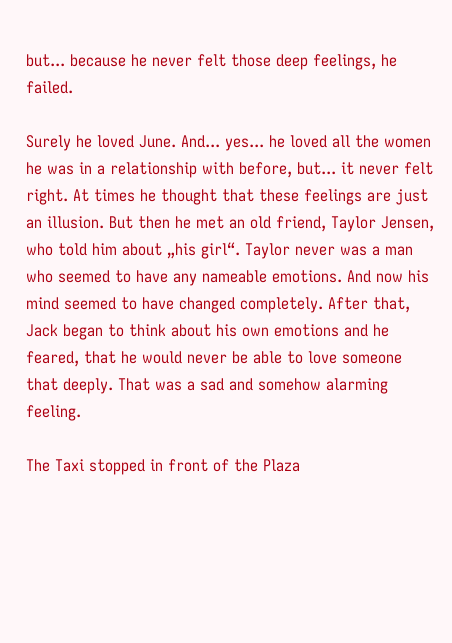but... because he never felt those deep feelings, he failed.

Surely he loved June. And... yes... he loved all the women he was in a relationship with before, but... it never felt right. At times he thought that these feelings are just an illusion. But then he met an old friend, Taylor Jensen, who told him about „his girl“. Taylor never was a man who seemed to have any nameable emotions. And now his mind seemed to have changed completely. After that, Jack began to think about his own emotions and he feared, that he would never be able to love someone that deeply. That was a sad and somehow alarming feeling.

The Taxi stopped in front of the Plaza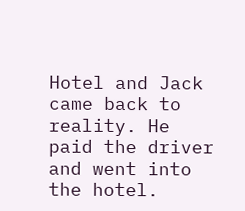Hotel and Jack came back to reality. He paid the driver and went into the hotel.